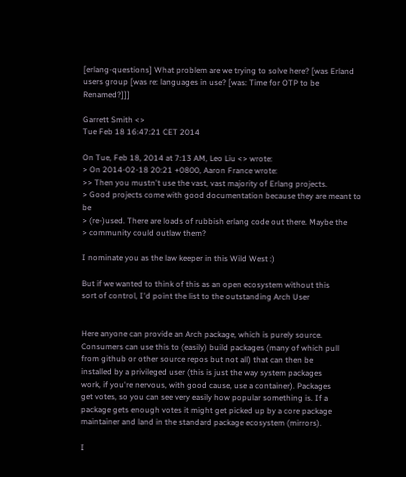[erlang-questions] What problem are we trying to solve here? [was Erland users group [was re: languages in use? [was: Time for OTP to be Renamed?]]]

Garrett Smith <>
Tue Feb 18 16:47:21 CET 2014

On Tue, Feb 18, 2014 at 7:13 AM, Leo Liu <> wrote:
> On 2014-02-18 20:21 +0800, Aaron France wrote:
>> Then you mustn't use the vast, vast majority of Erlang projects.
> Good projects come with good documentation because they are meant to be
> (re-)used. There are loads of rubbish erlang code out there. Maybe the
> community could outlaw them?

I nominate you as the law keeper in this Wild West :)

But if we wanted to think of this as an open ecosystem without this
sort of control, I'd point the list to the outstanding Arch User


Here anyone can provide an Arch package, which is purely source.
Consumers can use this to (easily) build packages (many of which pull
from github or other source repos but not all) that can then be
installed by a privileged user (this is just the way system packages
work, if you're nervous, with good cause, use a container). Packages
get votes, so you can see very easily how popular something is. If a
package gets enough votes it might get picked up by a core package
maintainer and land in the standard package ecosystem (mirrors).

I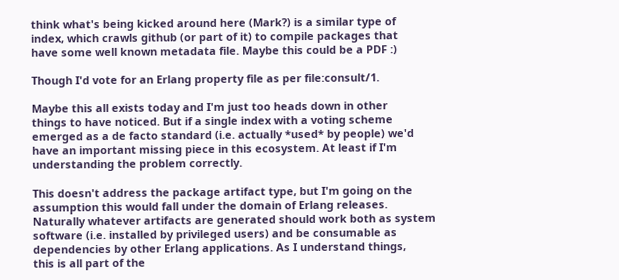think what's being kicked around here (Mark?) is a similar type of
index, which crawls github (or part of it) to compile packages that
have some well known metadata file. Maybe this could be a PDF :)

Though I'd vote for an Erlang property file as per file:consult/1.

Maybe this all exists today and I'm just too heads down in other
things to have noticed. But if a single index with a voting scheme
emerged as a de facto standard (i.e. actually *used* by people) we'd
have an important missing piece in this ecosystem. At least if I'm
understanding the problem correctly.

This doesn't address the package artifact type, but I'm going on the
assumption this would fall under the domain of Erlang releases.
Naturally whatever artifacts are generated should work both as system
software (i.e. installed by privileged users) and be consumable as
dependencies by other Erlang applications. As I understand things,
this is all part of the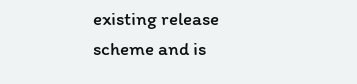existing release scheme and is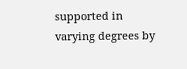supported in
varying degrees by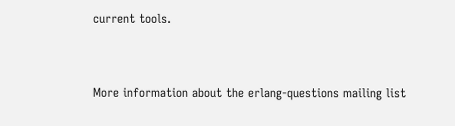current tools.


More information about the erlang-questions mailing list